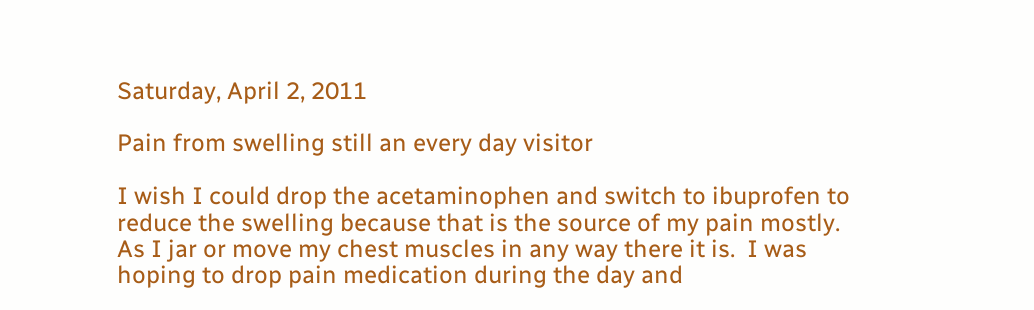Saturday, April 2, 2011

Pain from swelling still an every day visitor

I wish I could drop the acetaminophen and switch to ibuprofen to reduce the swelling because that is the source of my pain mostly.  As I jar or move my chest muscles in any way there it is.  I was hoping to drop pain medication during the day and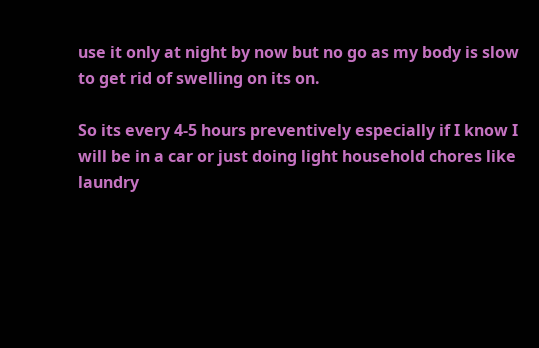use it only at night by now but no go as my body is slow to get rid of swelling on its on.

So its every 4-5 hours preventively especially if I know I will be in a car or just doing light household chores like laundry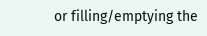or filling/emptying the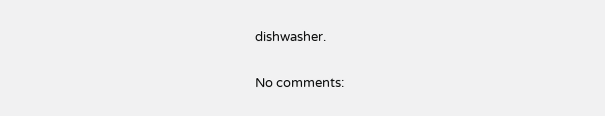dishwasher.

No comments: